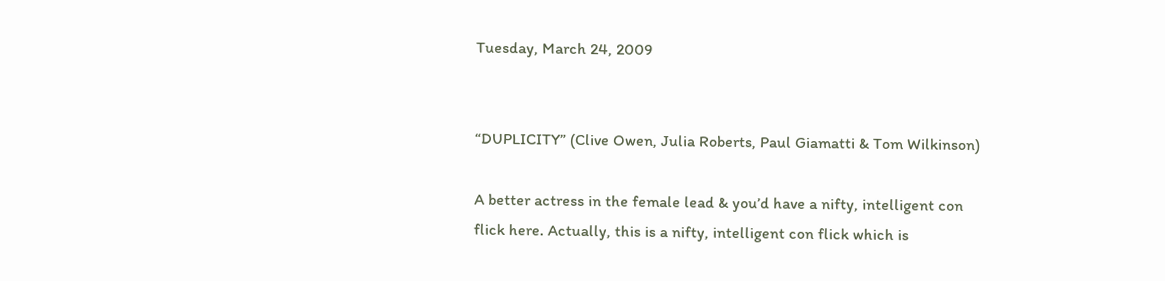Tuesday, March 24, 2009


“DUPLICITY” (Clive Owen, Julia Roberts, Paul Giamatti & Tom Wilkinson)

A better actress in the female lead & you’d have a nifty, intelligent con flick here. Actually, this is a nifty, intelligent con flick which is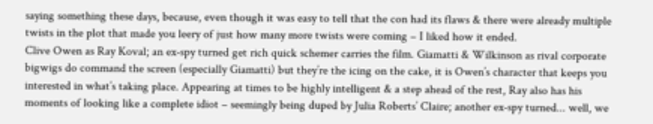saying something these days, because, even though it was easy to tell that the con had its flaws & there were already multiple twists in the plot that made you leery of just how many more twists were coming – I liked how it ended.
Clive Owen as Ray Koval; an ex-spy turned get rich quick schemer carries the film. Giamatti & Wilkinson as rival corporate bigwigs do command the screen (especially Giamatti) but they’re the icing on the cake, it is Owen’s character that keeps you interested in what’s taking place. Appearing at times to be highly intelligent & a step ahead of the rest, Ray also has his moments of looking like a complete idiot – seemingly being duped by Julia Roberts’ Claire; another ex-spy turned... well, we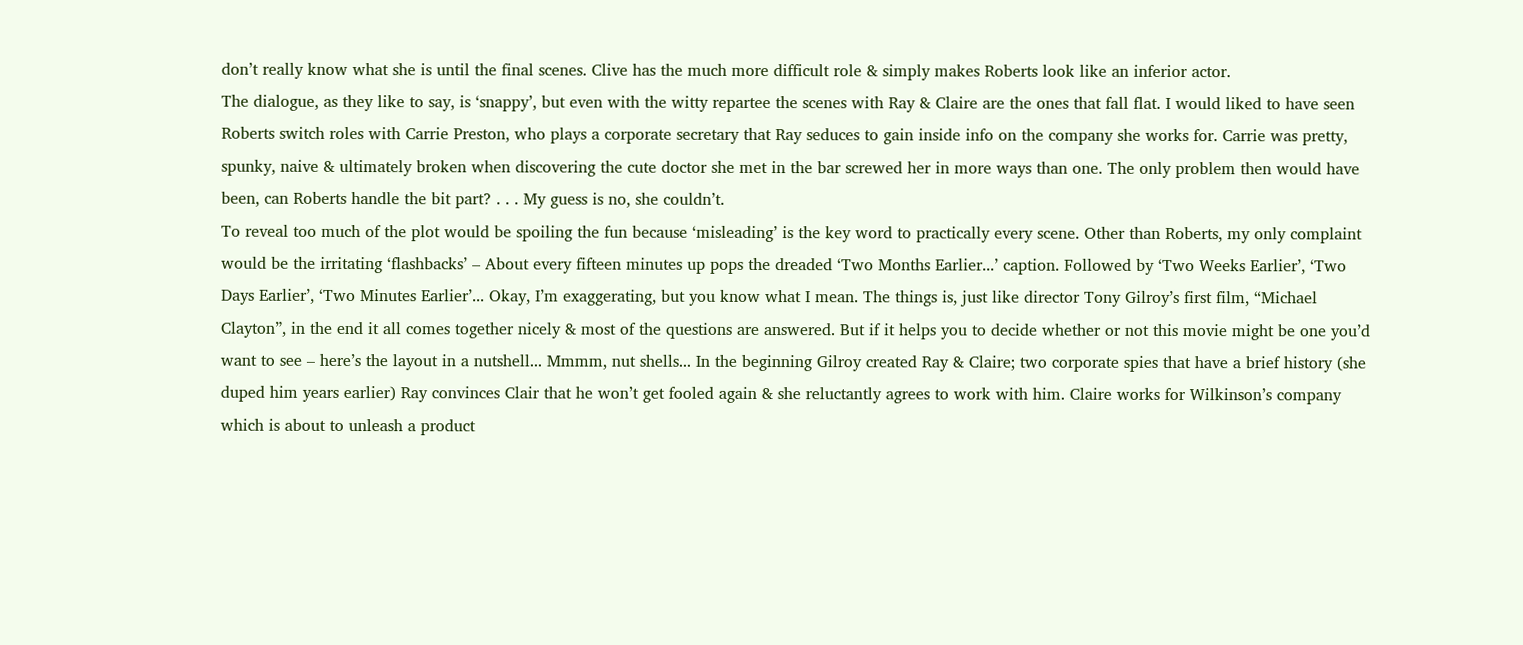don’t really know what she is until the final scenes. Clive has the much more difficult role & simply makes Roberts look like an inferior actor.
The dialogue, as they like to say, is ‘snappy’, but even with the witty repartee the scenes with Ray & Claire are the ones that fall flat. I would liked to have seen Roberts switch roles with Carrie Preston, who plays a corporate secretary that Ray seduces to gain inside info on the company she works for. Carrie was pretty, spunky, naive & ultimately broken when discovering the cute doctor she met in the bar screwed her in more ways than one. The only problem then would have been, can Roberts handle the bit part? . . . My guess is no, she couldn’t.
To reveal too much of the plot would be spoiling the fun because ‘misleading’ is the key word to practically every scene. Other than Roberts, my only complaint would be the irritating ‘flashbacks’ – About every fifteen minutes up pops the dreaded ‘Two Months Earlier...’ caption. Followed by ‘Two Weeks Earlier’, ‘Two Days Earlier’, ‘Two Minutes Earlier’... Okay, I’m exaggerating, but you know what I mean. The things is, just like director Tony Gilroy’s first film, “Michael Clayton”, in the end it all comes together nicely & most of the questions are answered. But if it helps you to decide whether or not this movie might be one you’d want to see – here’s the layout in a nutshell... Mmmm, nut shells... In the beginning Gilroy created Ray & Claire; two corporate spies that have a brief history (she duped him years earlier) Ray convinces Clair that he won’t get fooled again & she reluctantly agrees to work with him. Claire works for Wilkinson’s company which is about to unleash a product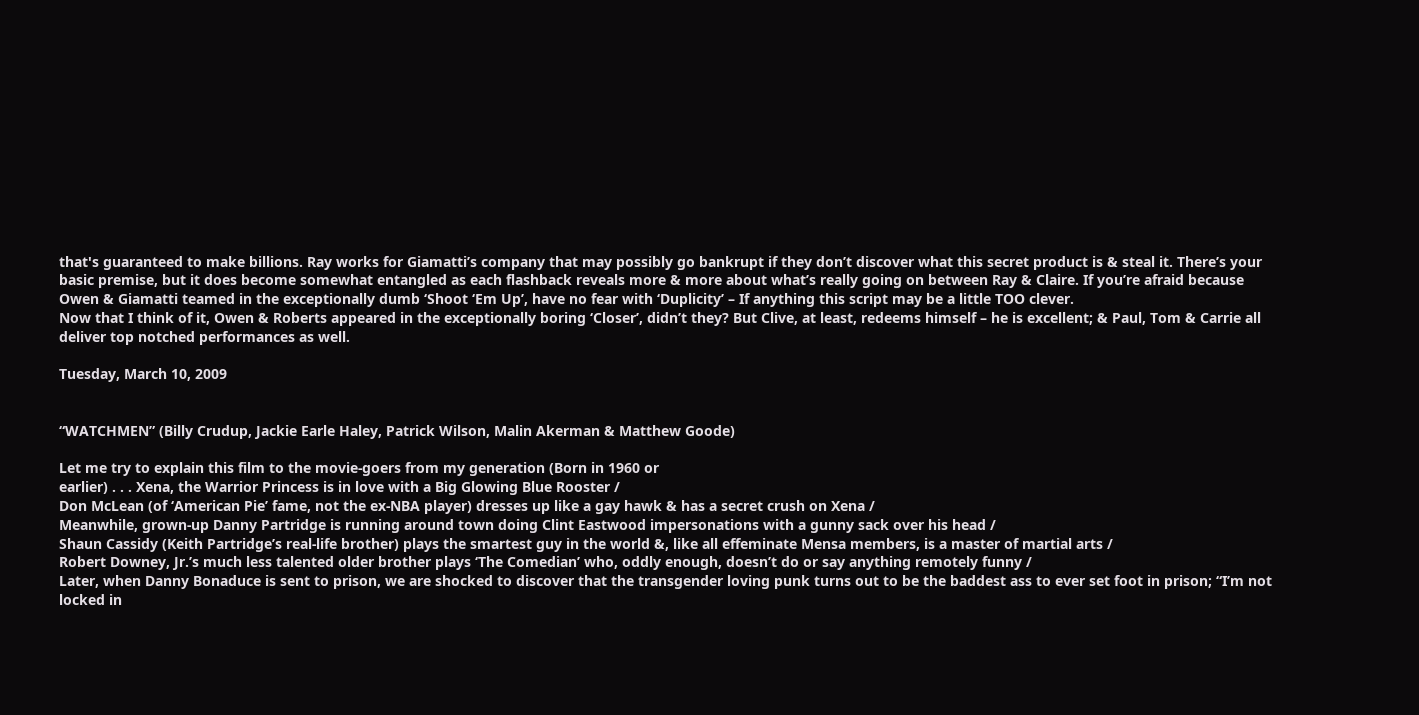that's guaranteed to make billions. Ray works for Giamatti’s company that may possibly go bankrupt if they don’t discover what this secret product is & steal it. There’s your basic premise, but it does become somewhat entangled as each flashback reveals more & more about what’s really going on between Ray & Claire. If you’re afraid because Owen & Giamatti teamed in the exceptionally dumb ‘Shoot ‘Em Up’, have no fear with ‘Duplicity’ – If anything this script may be a little TOO clever.
Now that I think of it, Owen & Roberts appeared in the exceptionally boring ‘Closer’, didn’t they? But Clive, at least, redeems himself – he is excellent; & Paul, Tom & Carrie all deliver top notched performances as well.

Tuesday, March 10, 2009


“WATCHMEN” (Billy Crudup, Jackie Earle Haley, Patrick Wilson, Malin Akerman & Matthew Goode)

Let me try to explain this film to the movie-goers from my generation (Born in 1960 or
earlier) . . . Xena, the Warrior Princess is in love with a Big Glowing Blue Rooster /
Don McLean (of ‘American Pie’ fame, not the ex-NBA player) dresses up like a gay hawk & has a secret crush on Xena /
Meanwhile, grown-up Danny Partridge is running around town doing Clint Eastwood impersonations with a gunny sack over his head /
Shaun Cassidy (Keith Partridge’s real-life brother) plays the smartest guy in the world &, like all effeminate Mensa members, is a master of martial arts /
Robert Downey, Jr.’s much less talented older brother plays ‘The Comedian’ who, oddly enough, doesn’t do or say anything remotely funny /
Later, when Danny Bonaduce is sent to prison, we are shocked to discover that the transgender loving punk turns out to be the baddest ass to ever set foot in prison; “I’m not locked in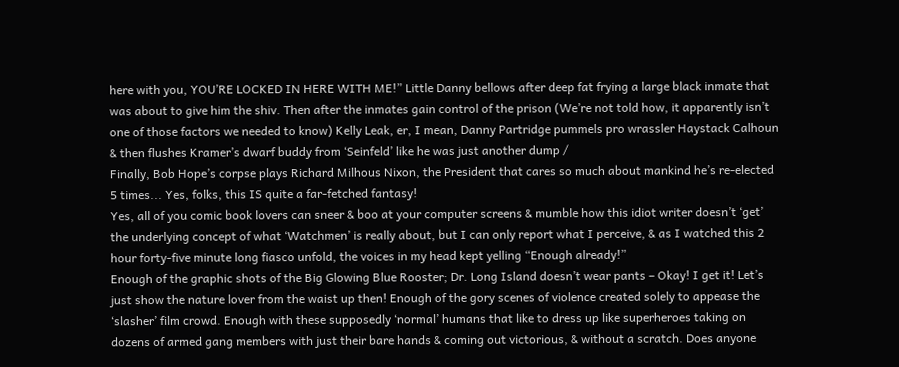here with you, YOU’RE LOCKED IN HERE WITH ME!” Little Danny bellows after deep fat frying a large black inmate that was about to give him the shiv. Then after the inmates gain control of the prison (We’re not told how, it apparently isn’t one of those factors we needed to know) Kelly Leak, er, I mean, Danny Partridge pummels pro wrassler Haystack Calhoun & then flushes Kramer’s dwarf buddy from ‘Seinfeld’ like he was just another dump /
Finally, Bob Hope’s corpse plays Richard Milhous Nixon, the President that cares so much about mankind he’s re-elected 5 times... Yes, folks, this IS quite a far-fetched fantasy!
Yes, all of you comic book lovers can sneer & boo at your computer screens & mumble how this idiot writer doesn’t ‘get’ the underlying concept of what ‘Watchmen’ is really about, but I can only report what I perceive, & as I watched this 2 hour forty-five minute long fiasco unfold, the voices in my head kept yelling “Enough already!”
Enough of the graphic shots of the Big Glowing Blue Rooster; Dr. Long Island doesn’t wear pants – Okay! I get it! Let’s just show the nature lover from the waist up then! Enough of the gory scenes of violence created solely to appease the ‘slasher’ film crowd. Enough with these supposedly ‘normal’ humans that like to dress up like superheroes taking on dozens of armed gang members with just their bare hands & coming out victorious, & without a scratch. Does anyone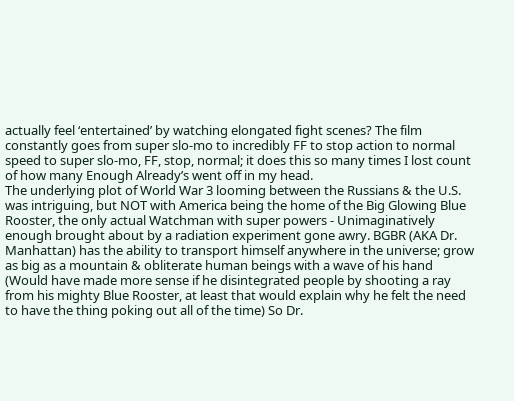actually feel ‘entertained’ by watching elongated fight scenes? The film constantly goes from super slo-mo to incredibly FF to stop action to normal speed to super slo-mo, FF, stop, normal; it does this so many times I lost count of how many Enough Already’s went off in my head.
The underlying plot of World War 3 looming between the Russians & the U.S. was intriguing, but NOT with America being the home of the Big Glowing Blue Rooster, the only actual Watchman with super powers - Unimaginatively enough brought about by a radiation experiment gone awry. BGBR (AKA Dr. Manhattan) has the ability to transport himself anywhere in the universe; grow as big as a mountain & obliterate human beings with a wave of his hand (Would have made more sense if he disintegrated people by shooting a ray from his mighty Blue Rooster, at least that would explain why he felt the need to have the thing poking out all of the time) So Dr.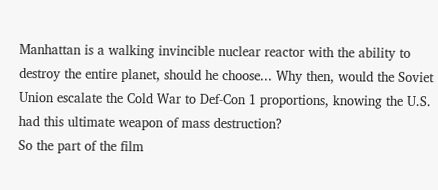Manhattan is a walking invincible nuclear reactor with the ability to destroy the entire planet, should he choose... Why then, would the Soviet Union escalate the Cold War to Def-Con 1 proportions, knowing the U.S. had this ultimate weapon of mass destruction?
So the part of the film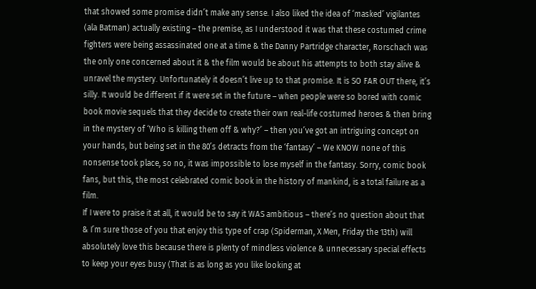that showed some promise didn’t make any sense. I also liked the idea of ‘masked’ vigilantes (ala Batman) actually existing – the premise, as I understood it was that these costumed crime fighters were being assassinated one at a time & the Danny Partridge character, Rorschach was the only one concerned about it & the film would be about his attempts to both stay alive & unravel the mystery. Unfortunately it doesn’t live up to that promise. It is SO FAR OUT there, it’s silly. It would be different if it were set in the future – when people were so bored with comic book movie sequels that they decide to create their own real-life costumed heroes & then bring in the mystery of ‘Who is killing them off & why?’ – then you’ve got an intriguing concept on your hands, but being set in the 80’s detracts from the ‘fantasy’ – We KNOW none of this nonsense took place, so no, it was impossible to lose myself in the fantasy. Sorry, comic book fans, but this, the most celebrated comic book in the history of mankind, is a total failure as a film.
If I were to praise it at all, it would be to say it WAS ambitious – there’s no question about that & I’m sure those of you that enjoy this type of crap (Spiderman, X Men, Friday the 13th) will absolutely love this because there is plenty of mindless violence & unnecessary special effects to keep your eyes busy (That is as long as you like looking at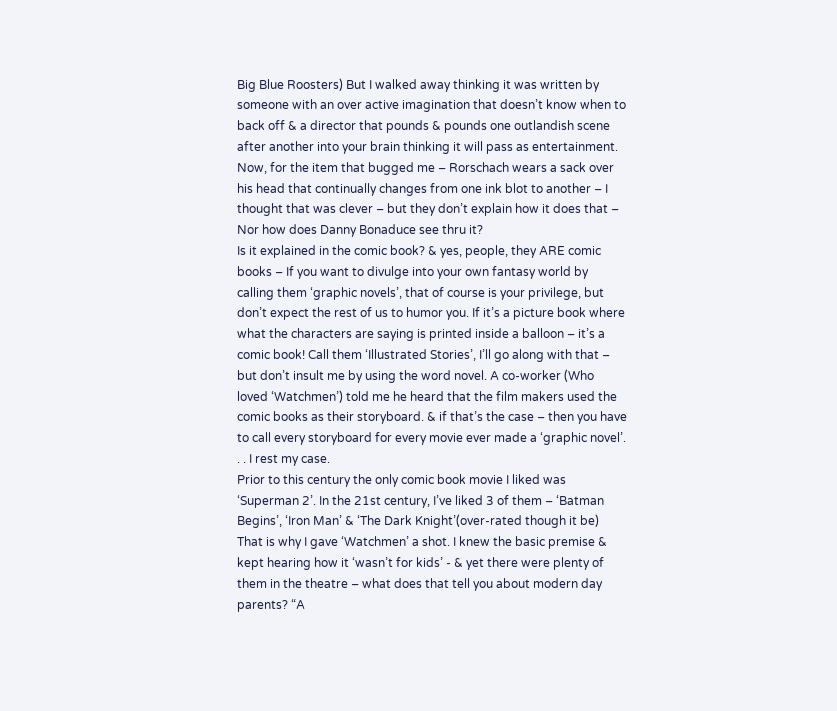Big Blue Roosters) But I walked away thinking it was written by someone with an over active imagination that doesn’t know when to back off & a director that pounds & pounds one outlandish scene after another into your brain thinking it will pass as entertainment.
Now, for the item that bugged me – Rorschach wears a sack over his head that continually changes from one ink blot to another – I thought that was clever – but they don’t explain how it does that – Nor how does Danny Bonaduce see thru it?
Is it explained in the comic book? & yes, people, they ARE comic books – If you want to divulge into your own fantasy world by calling them ‘graphic novels’, that of course is your privilege, but don’t expect the rest of us to humor you. If it’s a picture book where what the characters are saying is printed inside a balloon – it’s a comic book! Call them ‘Illustrated Stories’, I’ll go along with that – but don’t insult me by using the word novel. A co-worker (Who loved ‘Watchmen’) told me he heard that the film makers used the comic books as their storyboard. & if that’s the case – then you have to call every storyboard for every movie ever made a ‘graphic novel’. . . I rest my case.
Prior to this century the only comic book movie I liked was ‘Superman 2’. In the 21st century, I’ve liked 3 of them – ‘Batman Begins’, ‘Iron Man’ & ‘The Dark Knight’(over-rated though it be) That is why I gave ‘Watchmen’ a shot. I knew the basic premise & kept hearing how it ‘wasn’t for kids’ - & yet there were plenty of them in the theatre – what does that tell you about modern day parents? “A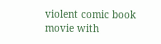violent comic book movie with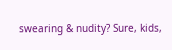swearing & nudity? Sure, kids,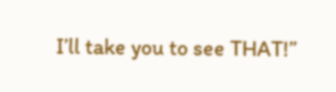I’ll take you to see THAT!”